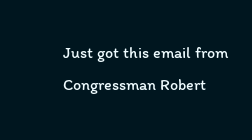Just got this email from Congressman Robert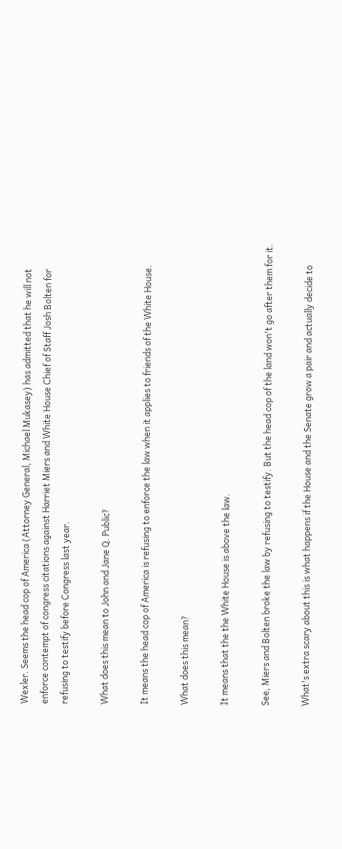Wexler. Seems the head cop of America (Attorney General, Michael Mukasey) has admitted that he will not enforce contempt of congress citations against Harriet Miers and White House Chief of Staff Josh Bolten for refusing to testify before Congress last year.

What does this mean to John and Jane Q. Public?

It means the head cop of America is refusing to enforce the law when it applies to friends of the White House.

What does this mean?

It means that the the White House is above the law.

See, Miers and Bolten broke the law by refusing to testify. But the head cop of the land won't go after them for it.

What's extra scary about this is what happens if the House and the Senate grow a pair and actually decide to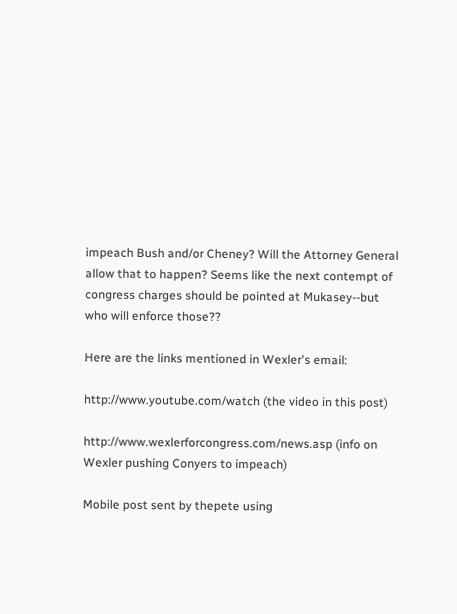impeach Bush and/or Cheney? Will the Attorney General allow that to happen? Seems like the next contempt of congress charges should be pointed at Mukasey--but who will enforce those??

Here are the links mentioned in Wexler's email:

http://www.youtube.com/watch (the video in this post)

http://www.wexlerforcongress.com/news.asp (info on Wexler pushing Conyers to impeach)

Mobile post sent by thepete using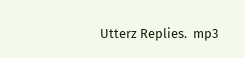Utterz Replies.  mp3